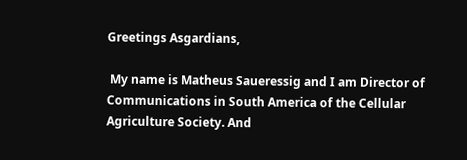Greetings Asgardians,

 My name is Matheus Saueressig and I am Director of Communications in South America of the Cellular Agriculture Society. And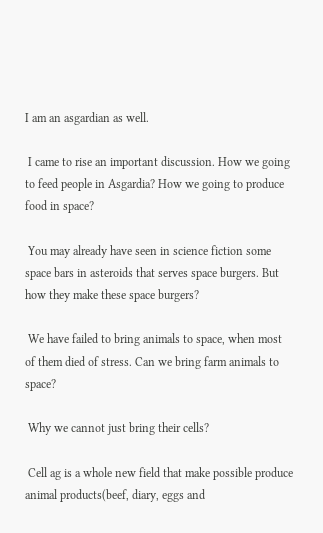I am an asgardian as well.

 I came to rise an important discussion. How we going to feed people in Asgardia? How we going to produce food in space?

 You may already have seen in science fiction some space bars in asteroids that serves space burgers. But how they make these space burgers?

 We have failed to bring animals to space, when most of them died of stress. Can we bring farm animals to space?

 Why we cannot just bring their cells?

 Cell ag is a whole new field that make possible produce animal products(beef, diary, eggs and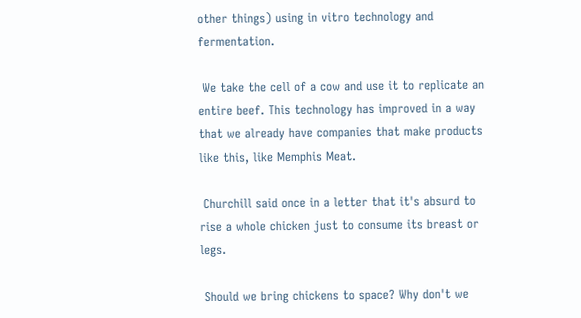other things) using in vitro technology and fermentation.

 We take the cell of a cow and use it to replicate an entire beef. This technology has improved in a way that we already have companies that make products like this, like Memphis Meat.

 Churchill said once in a letter that it's absurd to rise a whole chicken just to consume its breast or legs.

 Should we bring chickens to space? Why don't we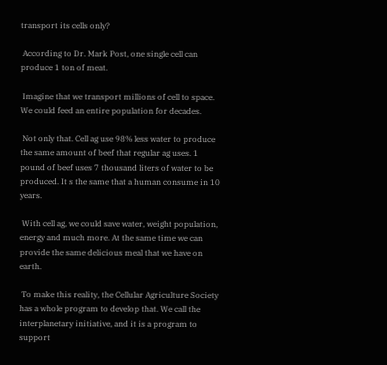transport its cells only?

 According to Dr. Mark Post, one single cell can produce 1 ton of meat.

 Imagine that we transport millions of cell to space. We could feed an entire population for decades.

 Not only that. Cell ag use 98% less water to produce the same amount of beef that regular ag uses. 1 pound of beef uses 7 thousand liters of water to be produced. It s the same that a human consume in 10 years.

 With cell ag, we could save water, weight population, energy and much more. At the same time we can provide the same delicious meal that we have on earth.

 To make this reality, the Cellular Agriculture Society has a whole program to develop that. We call the interplanetary initiative, and it is a program to support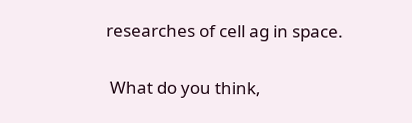researches of cell ag in space.

 What do you think,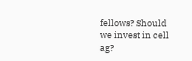fellows? Should we invest in cell ag?